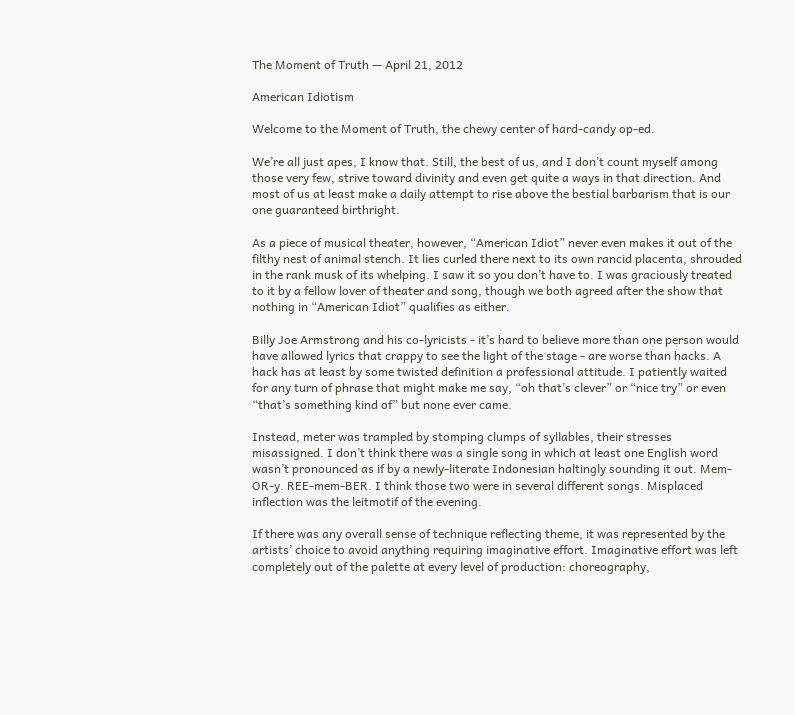The Moment of Truth — April 21, 2012

American Idiotism

Welcome to the Moment of Truth, the chewy center of hard-candy op-ed.

We’re all just apes, I know that. Still, the best of us, and I don’t count myself among those very few, strive toward divinity and even get quite a ways in that direction. And most of us at least make a daily attempt to rise above the bestial barbarism that is our one guaranteed birthright.

As a piece of musical theater, however, “American Idiot” never even makes it out of the filthy nest of animal stench. It lies curled there next to its own rancid placenta, shrouded in the rank musk of its whelping. I saw it so you don’t have to. I was graciously treated to it by a fellow lover of theater and song, though we both agreed after the show that nothing in “American Idiot” qualifies as either.

Billy Joe Armstrong and his co-lyricists - it’s hard to believe more than one person would have allowed lyrics that crappy to see the light of the stage - are worse than hacks. A hack has at least by some twisted definition a professional attitude. I patiently waited for any turn of phrase that might make me say, “oh that’s clever” or “nice try” or even “that’s something kind of” but none ever came.

Instead, meter was trampled by stomping clumps of syllables, their stresses misassigned. I don’t think there was a single song in which at least one English word wasn’t pronounced as if by a newly-literate Indonesian haltingly sounding it out. Mem-OR-y. REE-mem-BER. I think those two were in several different songs. Misplaced inflection was the leitmotif of the evening.

If there was any overall sense of technique reflecting theme, it was represented by the artists’ choice to avoid anything requiring imaginative effort. Imaginative effort was left completely out of the palette at every level of production: choreography,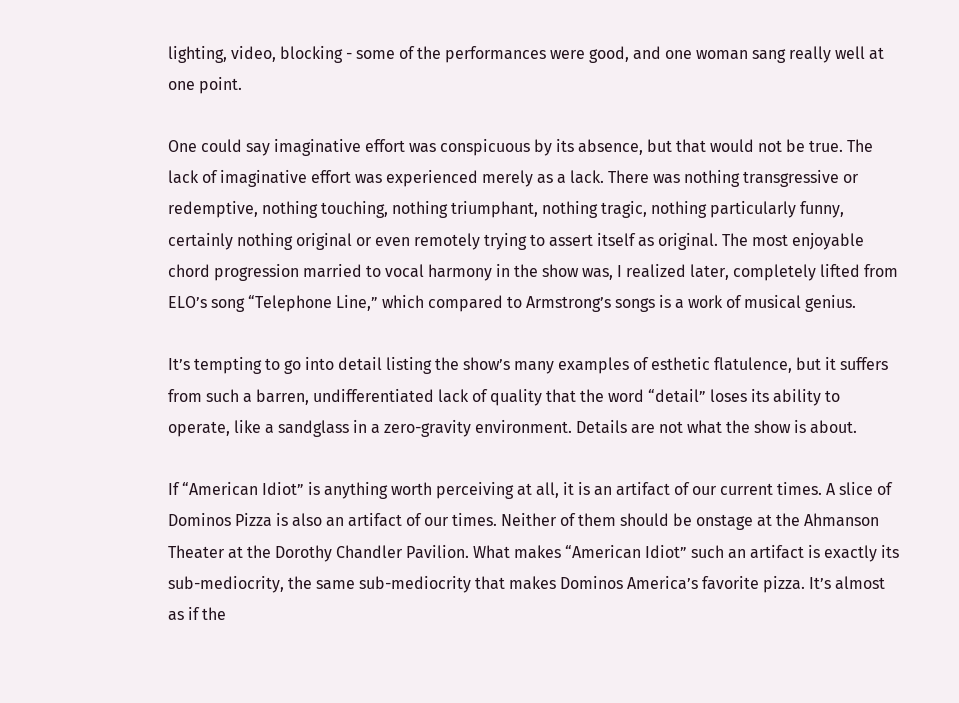lighting, video, blocking - some of the performances were good, and one woman sang really well at one point.

One could say imaginative effort was conspicuous by its absence, but that would not be true. The lack of imaginative effort was experienced merely as a lack. There was nothing transgressive or redemptive, nothing touching, nothing triumphant, nothing tragic, nothing particularly funny, certainly nothing original or even remotely trying to assert itself as original. The most enjoyable chord progression married to vocal harmony in the show was, I realized later, completely lifted from ELO’s song “Telephone Line,” which compared to Armstrong’s songs is a work of musical genius.

It’s tempting to go into detail listing the show’s many examples of esthetic flatulence, but it suffers from such a barren, undifferentiated lack of quality that the word “detail” loses its ability to operate, like a sandglass in a zero-gravity environment. Details are not what the show is about.

If “American Idiot” is anything worth perceiving at all, it is an artifact of our current times. A slice of Dominos Pizza is also an artifact of our times. Neither of them should be onstage at the Ahmanson Theater at the Dorothy Chandler Pavilion. What makes “American Idiot” such an artifact is exactly its sub-mediocrity, the same sub-mediocrity that makes Dominos America’s favorite pizza. It’s almost as if the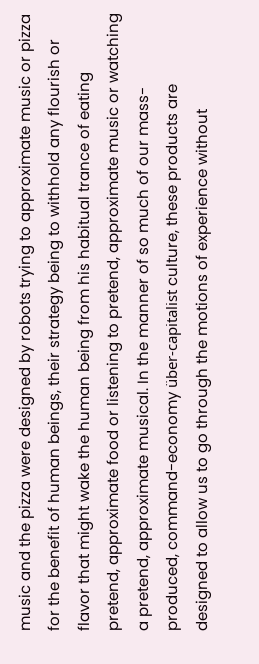music and the pizza were designed by robots trying to approximate music or pizza for the benefit of human beings, their strategy being to withhold any flourish or flavor that might wake the human being from his habitual trance of eating pretend, approximate food or listening to pretend, approximate music or watching a pretend, approximate musical. In the manner of so much of our mass-produced, command-economy über-capitalist culture, these products are designed to allow us to go through the motions of experience without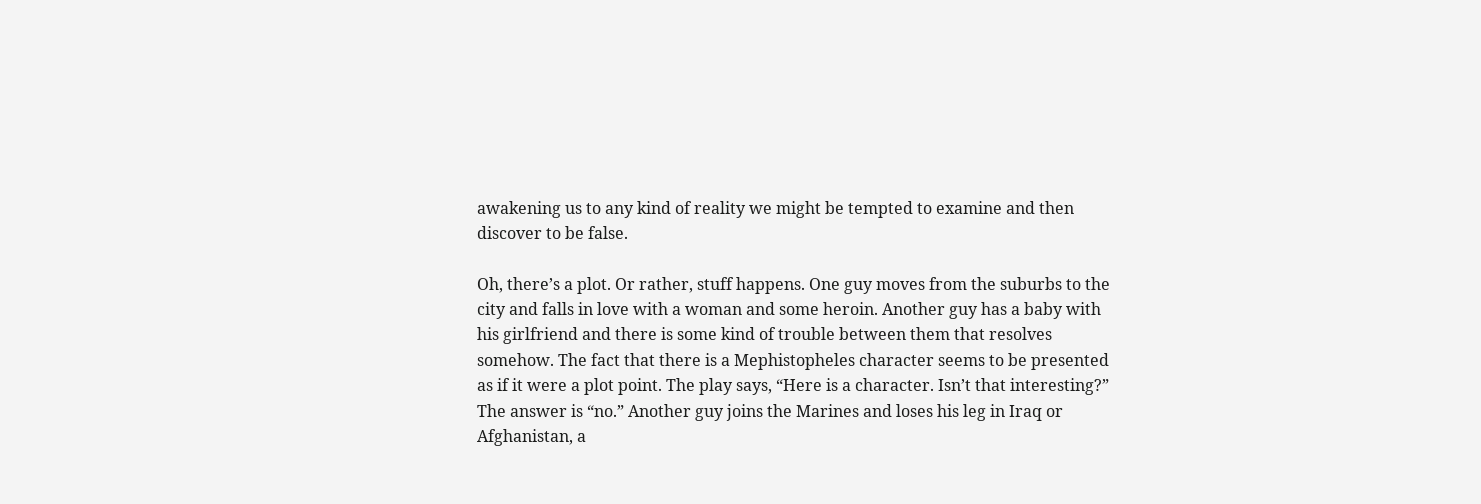awakening us to any kind of reality we might be tempted to examine and then discover to be false.

Oh, there’s a plot. Or rather, stuff happens. One guy moves from the suburbs to the city and falls in love with a woman and some heroin. Another guy has a baby with his girlfriend and there is some kind of trouble between them that resolves somehow. The fact that there is a Mephistopheles character seems to be presented as if it were a plot point. The play says, “Here is a character. Isn’t that interesting?” The answer is “no.” Another guy joins the Marines and loses his leg in Iraq or Afghanistan, a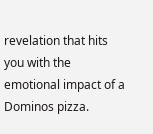revelation that hits you with the emotional impact of a Dominos pizza.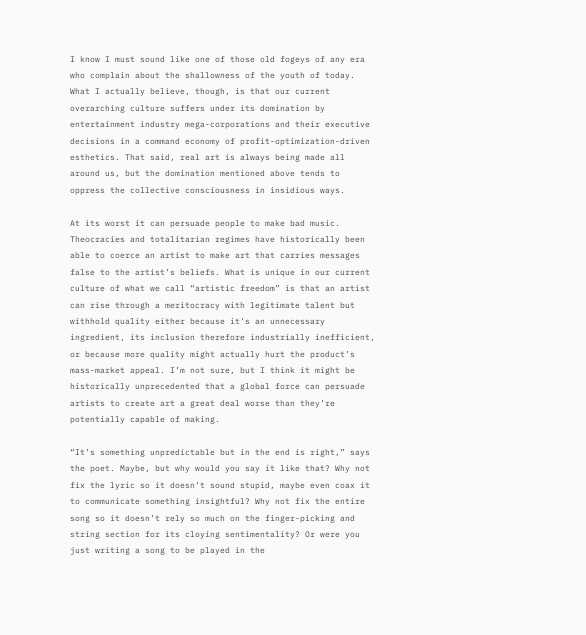I know I must sound like one of those old fogeys of any era who complain about the shallowness of the youth of today. What I actually believe, though, is that our current overarching culture suffers under its domination by entertainment industry mega-corporations and their executive decisions in a command economy of profit-optimization-driven esthetics. That said, real art is always being made all around us, but the domination mentioned above tends to oppress the collective consciousness in insidious ways.

At its worst it can persuade people to make bad music. Theocracies and totalitarian regimes have historically been able to coerce an artist to make art that carries messages false to the artist’s beliefs. What is unique in our current culture of what we call “artistic freedom” is that an artist can rise through a meritocracy with legitimate talent but withhold quality either because it’s an unnecessary ingredient, its inclusion therefore industrially inefficient, or because more quality might actually hurt the product’s mass-market appeal. I’m not sure, but I think it might be historically unprecedented that a global force can persuade artists to create art a great deal worse than they’re potentially capable of making.

“It’s something unpredictable but in the end is right,” says the poet. Maybe, but why would you say it like that? Why not fix the lyric so it doesn’t sound stupid, maybe even coax it to communicate something insightful? Why not fix the entire song so it doesn’t rely so much on the finger-picking and string section for its cloying sentimentality? Or were you just writing a song to be played in the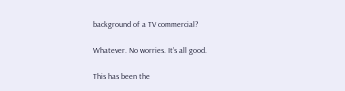background of a TV commercial?

Whatever. No worries. It’s all good.

This has been the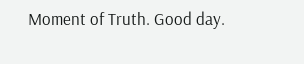Moment of Truth. Good day.